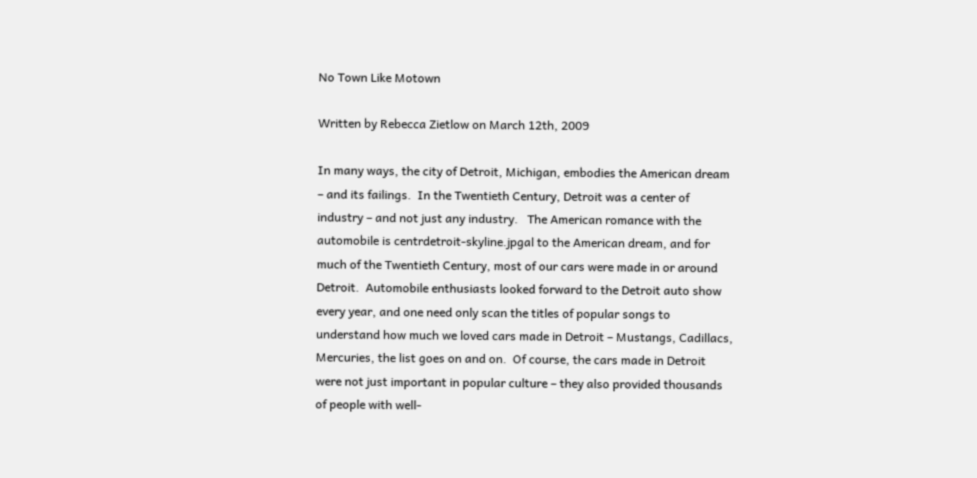No Town Like Motown

Written by Rebecca Zietlow on March 12th, 2009

In many ways, the city of Detroit, Michigan, embodies the American dream – and its failings.  In the Twentieth Century, Detroit was a center of industry – and not just any industry.   The American romance with the automobile is centrdetroit-skyline.jpgal to the American dream, and for much of the Twentieth Century, most of our cars were made in or around Detroit.  Automobile enthusiasts looked forward to the Detroit auto show every year, and one need only scan the titles of popular songs to understand how much we loved cars made in Detroit – Mustangs, Cadillacs, Mercuries, the list goes on and on.  Of course, the cars made in Detroit were not just important in popular culture – they also provided thousands of people with well-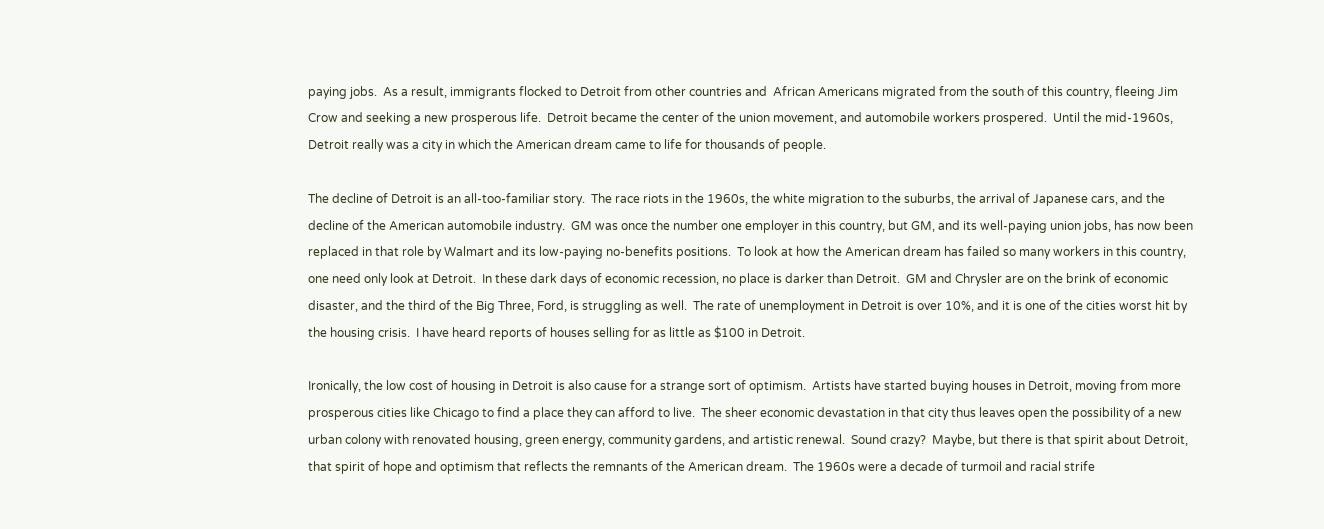paying jobs.  As a result, immigrants flocked to Detroit from other countries and  African Americans migrated from the south of this country, fleeing Jim Crow and seeking a new prosperous life.  Detroit became the center of the union movement, and automobile workers prospered.  Until the mid-1960s, Detroit really was a city in which the American dream came to life for thousands of people.

The decline of Detroit is an all-too-familiar story.  The race riots in the 1960s, the white migration to the suburbs, the arrival of Japanese cars, and the decline of the American automobile industry.  GM was once the number one employer in this country, but GM, and its well-paying union jobs, has now been replaced in that role by Walmart and its low-paying no-benefits positions.  To look at how the American dream has failed so many workers in this country, one need only look at Detroit.  In these dark days of economic recession, no place is darker than Detroit.  GM and Chrysler are on the brink of economic disaster, and the third of the Big Three, Ford, is struggling as well.  The rate of unemployment in Detroit is over 10%, and it is one of the cities worst hit by the housing crisis.  I have heard reports of houses selling for as little as $100 in Detroit.

Ironically, the low cost of housing in Detroit is also cause for a strange sort of optimism.  Artists have started buying houses in Detroit, moving from more prosperous cities like Chicago to find a place they can afford to live.  The sheer economic devastation in that city thus leaves open the possibility of a new urban colony with renovated housing, green energy, community gardens, and artistic renewal.  Sound crazy?  Maybe, but there is that spirit about Detroit, that spirit of hope and optimism that reflects the remnants of the American dream.  The 1960s were a decade of turmoil and racial strife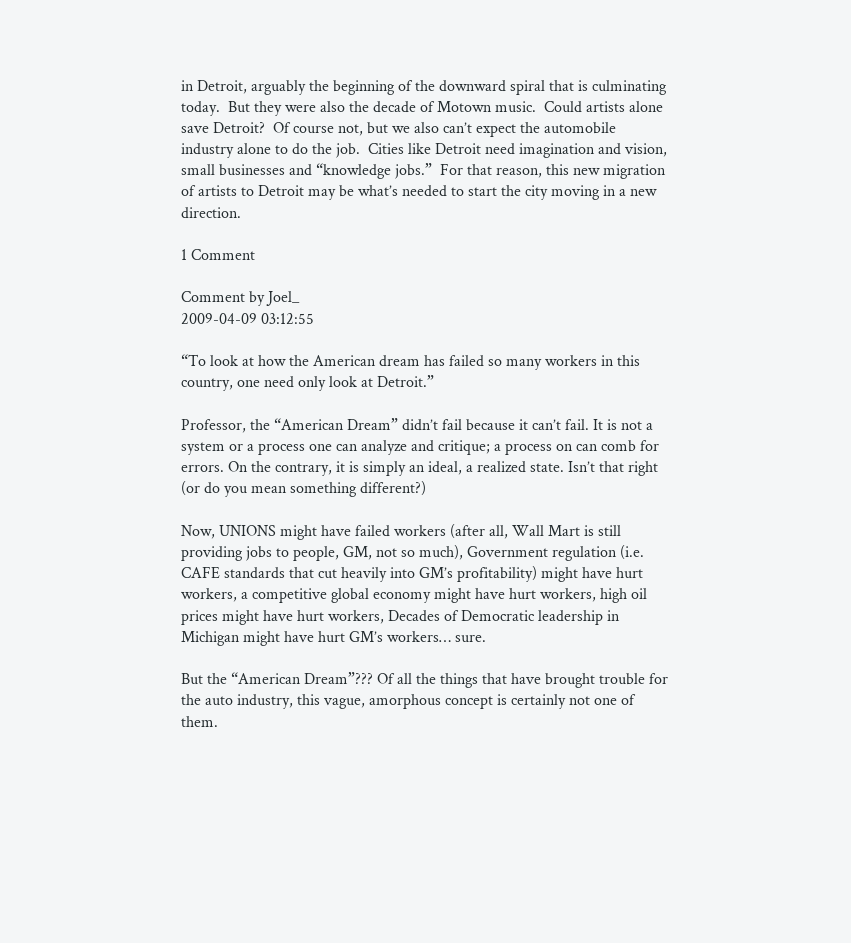in Detroit, arguably the beginning of the downward spiral that is culminating today.  But they were also the decade of Motown music.  Could artists alone save Detroit?  Of course not, but we also can’t expect the automobile industry alone to do the job.  Cities like Detroit need imagination and vision, small businesses and “knowledge jobs.”  For that reason, this new migration of artists to Detroit may be what’s needed to start the city moving in a new direction.

1 Comment

Comment by Joel_
2009-04-09 03:12:55

“To look at how the American dream has failed so many workers in this country, one need only look at Detroit.”

Professor, the “American Dream” didn’t fail because it can’t fail. It is not a system or a process one can analyze and critique; a process on can comb for errors. On the contrary, it is simply an ideal, a realized state. Isn’t that right (or do you mean something different?)

Now, UNIONS might have failed workers (after all, Wall Mart is still providing jobs to people, GM, not so much), Government regulation (i.e. CAFE standards that cut heavily into GM’s profitability) might have hurt workers, a competitive global economy might have hurt workers, high oil prices might have hurt workers, Decades of Democratic leadership in Michigan might have hurt GM’s workers… sure.

But the “American Dream”??? Of all the things that have brought trouble for the auto industry, this vague, amorphous concept is certainly not one of them.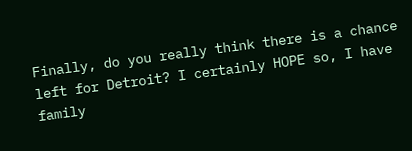Finally, do you really think there is a chance left for Detroit? I certainly HOPE so, I have family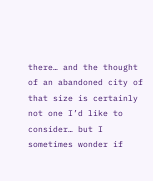there… and the thought of an abandoned city of that size is certainly not one I’d like to consider… but I sometimes wonder if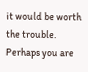it would be worth the trouble. Perhaps you are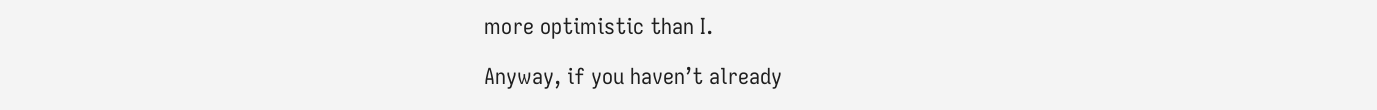more optimistic than I.

Anyway, if you haven’t already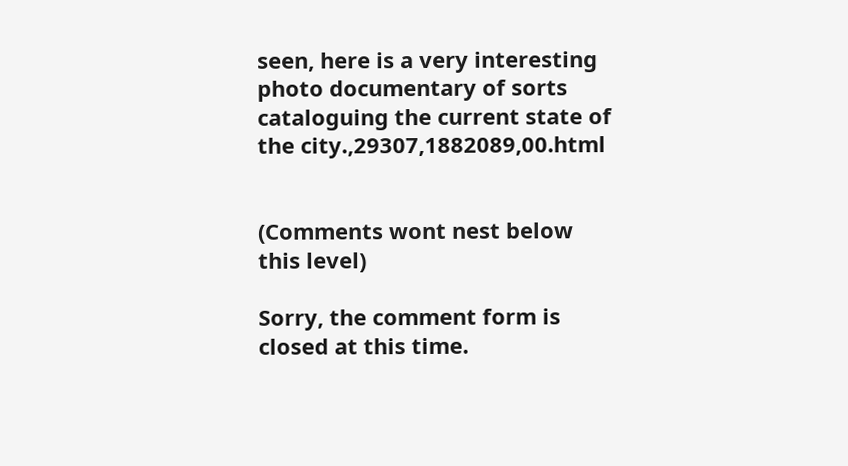seen, here is a very interesting photo documentary of sorts cataloguing the current state of the city.,29307,1882089,00.html


(Comments wont nest below this level)

Sorry, the comment form is closed at this time.